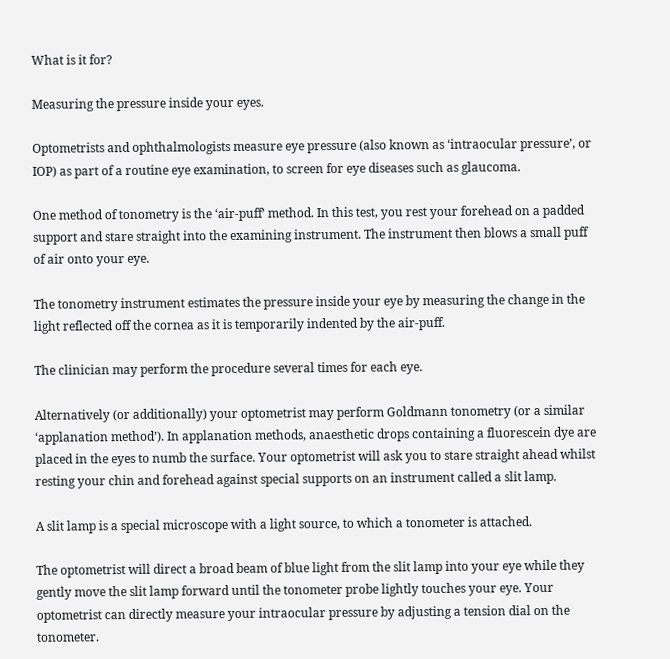What is it for?

Measuring the pressure inside your eyes.

Optometrists and ophthalmologists measure eye pressure (also known as ‘intraocular pressure’, or IOP) as part of a routine eye examination, to screen for eye diseases such as glaucoma.

One method of tonometry is the ‘air-puff’ method. In this test, you rest your forehead on a padded support and stare straight into the examining instrument. The instrument then blows a small puff of air onto your eye.

The tonometry instrument estimates the pressure inside your eye by measuring the change in the light reflected off the cornea as it is temporarily indented by the air-puff.

The clinician may perform the procedure several times for each eye.

Alternatively (or additionally) your optometrist may perform Goldmann tonometry (or a similar ‘applanation method’). In applanation methods, anaesthetic drops containing a fluorescein dye are placed in the eyes to numb the surface. Your optometrist will ask you to stare straight ahead whilst resting your chin and forehead against special supports on an instrument called a slit lamp.

A slit lamp is a special microscope with a light source, to which a tonometer is attached.

The optometrist will direct a broad beam of blue light from the slit lamp into your eye while they gently move the slit lamp forward until the tonometer probe lightly touches your eye. Your optometrist can directly measure your intraocular pressure by adjusting a tension dial on the tonometer.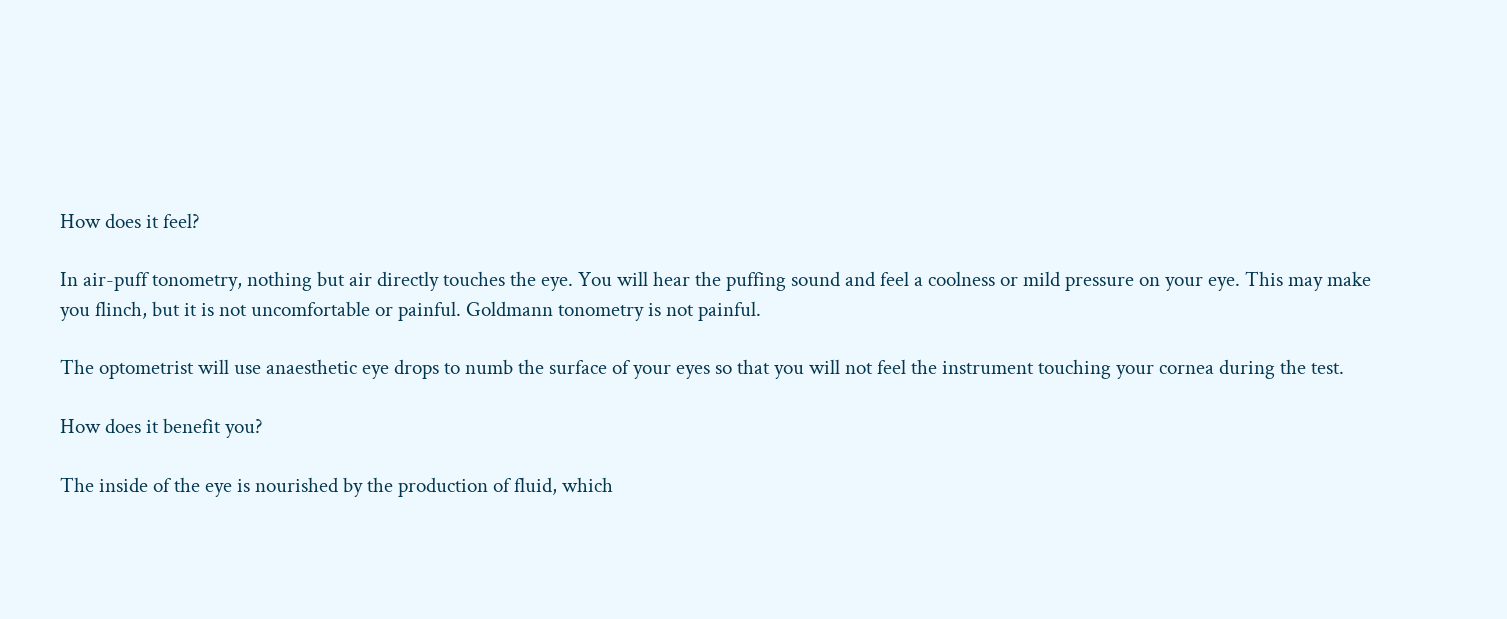How does it feel?

In air-puff tonometry, nothing but air directly touches the eye. You will hear the puffing sound and feel a coolness or mild pressure on your eye. This may make you flinch, but it is not uncomfortable or painful. Goldmann tonometry is not painful.

The optometrist will use anaesthetic eye drops to numb the surface of your eyes so that you will not feel the instrument touching your cornea during the test.

How does it benefit you?

The inside of the eye is nourished by the production of fluid, which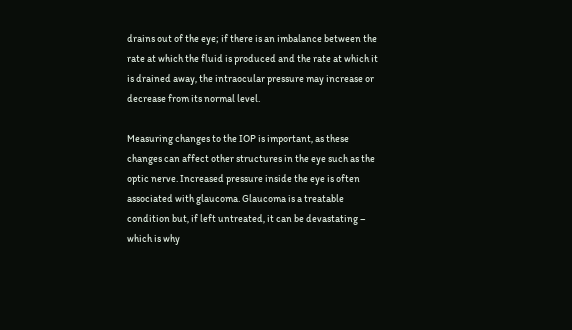drains out of the eye; if there is an imbalance between the rate at which the fluid is produced and the rate at which it is drained away, the intraocular pressure may increase or decrease from its normal level.

Measuring changes to the IOP is important, as these changes can affect other structures in the eye such as the optic nerve. Increased pressure inside the eye is often associated with glaucoma. Glaucoma is a treatable condition but, if left untreated, it can be devastating – which is why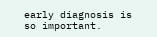early diagnosis is so important.